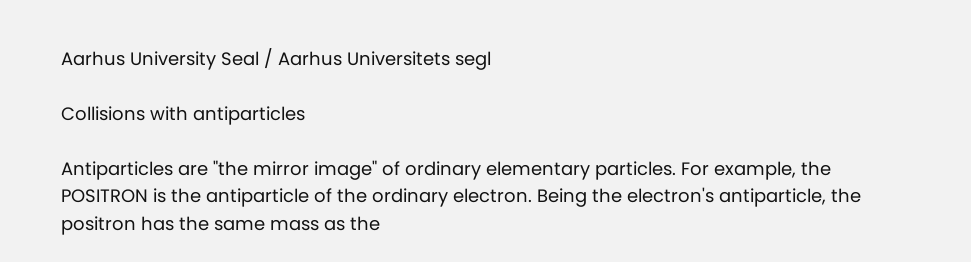Aarhus University Seal / Aarhus Universitets segl

Collisions with antiparticles

Antiparticles are "the mirror image" of ordinary elementary particles. For example, the POSITRON is the antiparticle of the ordinary electron. Being the electron's antiparticle, the positron has the same mass as the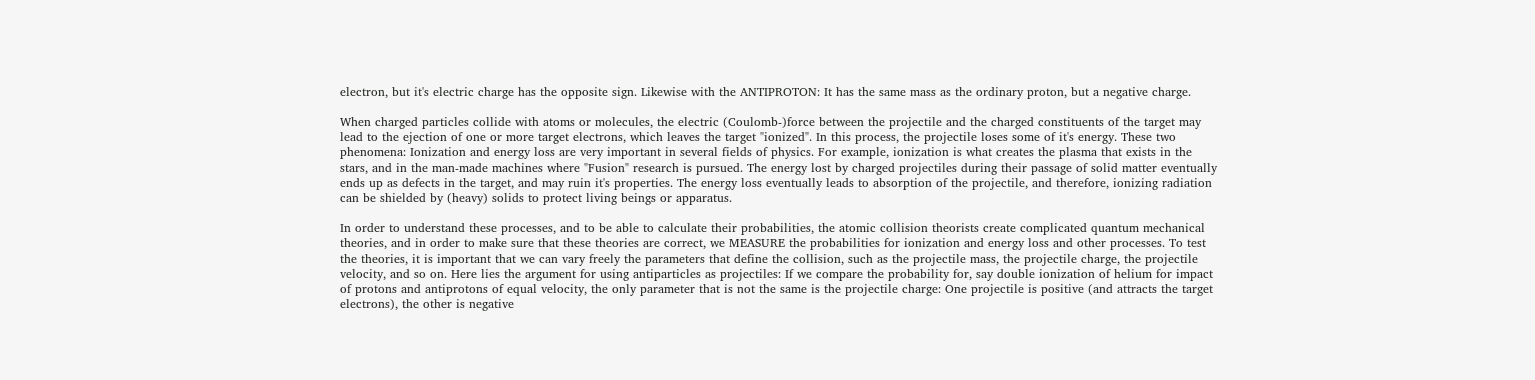electron, but it's electric charge has the opposite sign. Likewise with the ANTIPROTON: It has the same mass as the ordinary proton, but a negative charge.

When charged particles collide with atoms or molecules, the electric (Coulomb-)force between the projectile and the charged constituents of the target may lead to the ejection of one or more target electrons, which leaves the target "ionized". In this process, the projectile loses some of it's energy. These two phenomena: Ionization and energy loss are very important in several fields of physics. For example, ionization is what creates the plasma that exists in the stars, and in the man-made machines where "Fusion" research is pursued. The energy lost by charged projectiles during their passage of solid matter eventually ends up as defects in the target, and may ruin it's properties. The energy loss eventually leads to absorption of the projectile, and therefore, ionizing radiation can be shielded by (heavy) solids to protect living beings or apparatus.

In order to understand these processes, and to be able to calculate their probabilities, the atomic collision theorists create complicated quantum mechanical theories, and in order to make sure that these theories are correct, we MEASURE the probabilities for ionization and energy loss and other processes. To test the theories, it is important that we can vary freely the parameters that define the collision, such as the projectile mass, the projectile charge, the projectile velocity, and so on. Here lies the argument for using antiparticles as projectiles: If we compare the probability for, say double ionization of helium for impact of protons and antiprotons of equal velocity, the only parameter that is not the same is the projectile charge: One projectile is positive (and attracts the target electrons), the other is negative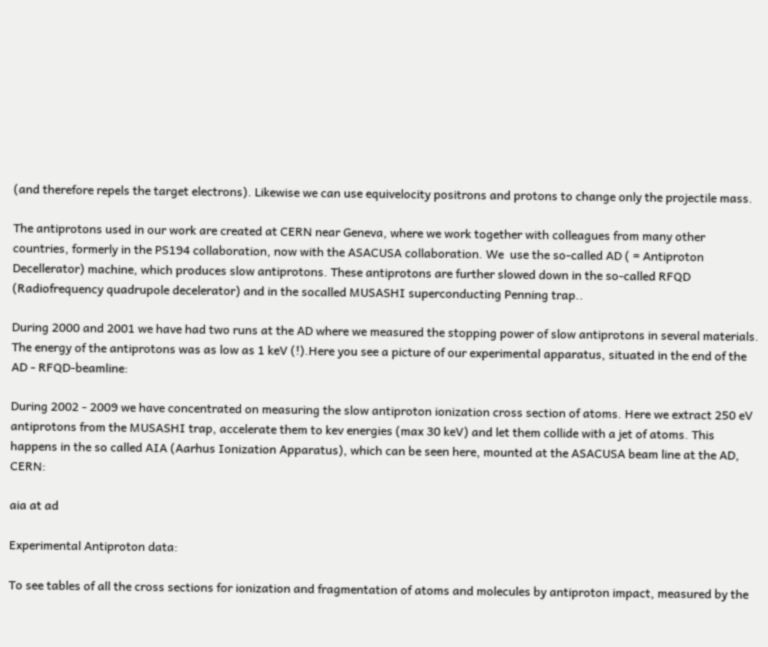(and therefore repels the target electrons). Likewise we can use equivelocity positrons and protons to change only the projectile mass.

The antiprotons used in our work are created at CERN near Geneva, where we work together with colleagues from many other countries, formerly in the PS194 collaboration, now with the ASACUSA collaboration. We  use the so-called AD ( = Antiproton Decellerator) machine, which produces slow antiprotons. These antiprotons are further slowed down in the so-called RFQD (Radiofrequency quadrupole decelerator) and in the socalled MUSASHI superconducting Penning trap..

During 2000 and 2001 we have had two runs at the AD where we measured the stopping power of slow antiprotons in several materials. The energy of the antiprotons was as low as 1 keV (!).Here you see a picture of our experimental apparatus, situated in the end of the AD - RFQD-beamline:

During 2002 - 2009 we have concentrated on measuring the slow antiproton ionization cross section of atoms. Here we extract 250 eV antiprotons from the MUSASHI trap, accelerate them to kev energies (max 30 keV) and let them collide with a jet of atoms. This happens in the so called AIA (Aarhus Ionization Apparatus), which can be seen here, mounted at the ASACUSA beam line at the AD, CERN:

aia at ad

Experimental Antiproton data:

To see tables of all the cross sections for ionization and fragmentation of atoms and molecules by antiproton impact, measured by the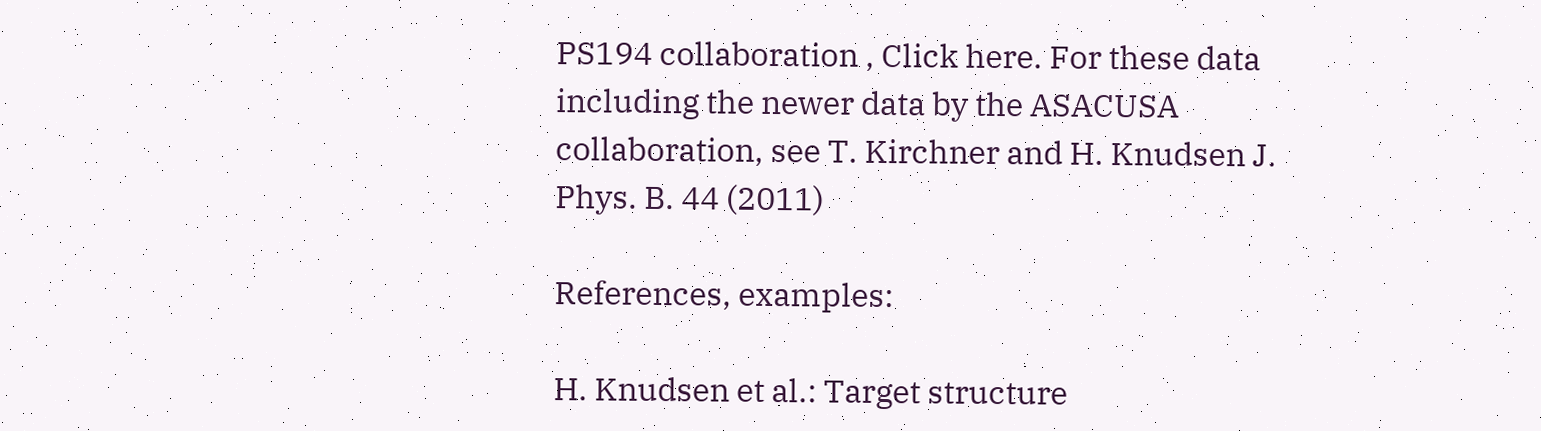PS194 collaboration , Click here. For these data including the newer data by the ASACUSA collaboration, see T. Kirchner and H. Knudsen J. Phys. B. 44 (2011)

References, examples:

H. Knudsen et al.: Target structure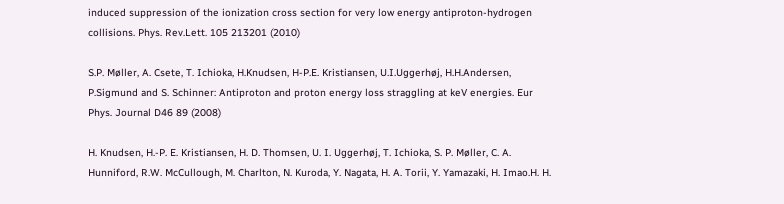induced suppression of the ionization cross section for very low energy antiproton-hydrogen collisions. Phys. Rev.Lett. 105 213201 (2010)

S.P. Møller, A. Csete, T. Ichioka, H.Knudsen, H-P.E. Kristiansen, U.I.Uggerhøj, H.H.Andersen, P.Sigmund and S. Schinner: Antiproton and proton energy loss straggling at keV energies. Eur Phys. Journal D46 89 (2008)

H. Knudsen, H.-P. E. Kristiansen, H. D. Thomsen, U. I. Uggerhøj, T. Ichioka, S. P. Møller, C. A. Hunniford, R.W. McCullough, M. Charlton, N. Kuroda, Y. Nagata, H. A. Torii, Y. Yamazaki, H. Imao.H. H.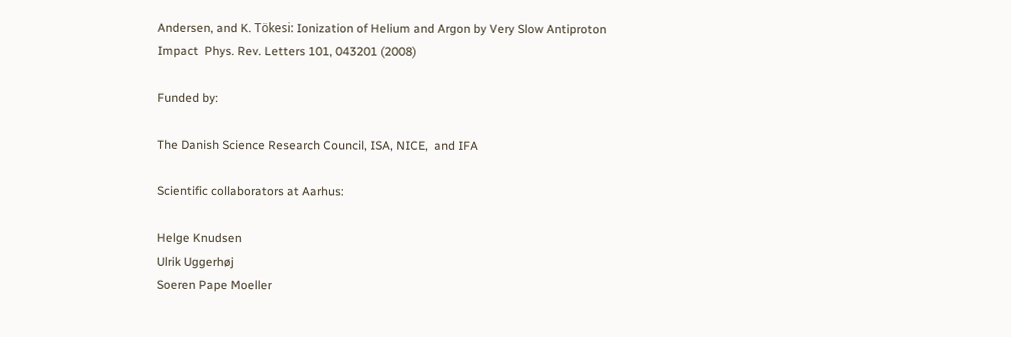Andersen, and K. Tökesi: Ionization of Helium and Argon by Very Slow Antiproton Impact  Phys. Rev. Letters 101, 043201 (2008)

Funded by:

The Danish Science Research Council, ISA, NICE,  and IFA

Scientific collaborators at Aarhus:

Helge Knudsen
Ulrik Uggerhøj
Soeren Pape Moeller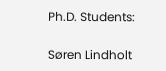Ph.D. Students:

Søren Lindholt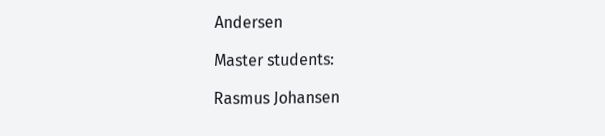Andersen

Master students:

Rasmus Johansen